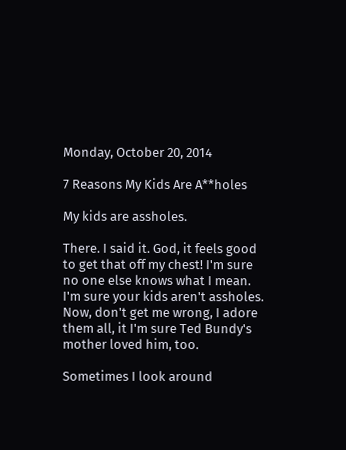Monday, October 20, 2014

7 Reasons My Kids Are A**holes

My kids are assholes.

There. I said it. God, it feels good to get that off my chest! I'm sure no one else knows what I mean. I'm sure your kids aren't assholes. Now, don't get me wrong, I adore them all, it I'm sure Ted Bundy's mother loved him, too.

Sometimes I look around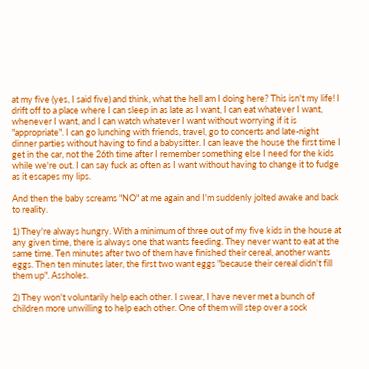at my five (yes, I said five) and think, what the hell am I doing here? This isn't my life! I drift off to a place where I can sleep in as late as I want, I can eat whatever I want, whenever I want, and I can watch whatever I want without worrying if it is "appropriate". I can go lunching with friends, travel, go to concerts and late-night dinner parties without having to find a babysitter. I can leave the house the first time I get in the car, not the 26th time after I remember something else I need for the kids while we're out. I can say fuck as often as I want without having to change it to fudge as it escapes my lips.

And then the baby screams "NO" at me again and I'm suddenly jolted awake and back to reality.

1) They're always hungry. With a minimum of three out of my five kids in the house at any given time, there is always one that wants feeding. They never want to eat at the same time. Ten minutes after two of them have finished their cereal, another wants eggs. Then ten minutes later, the first two want eggs "because their cereal didn't fill them up". Assholes.

2) They won't voluntarily help each other. I swear, I have never met a bunch of children more unwilling to help each other. One of them will step over a sock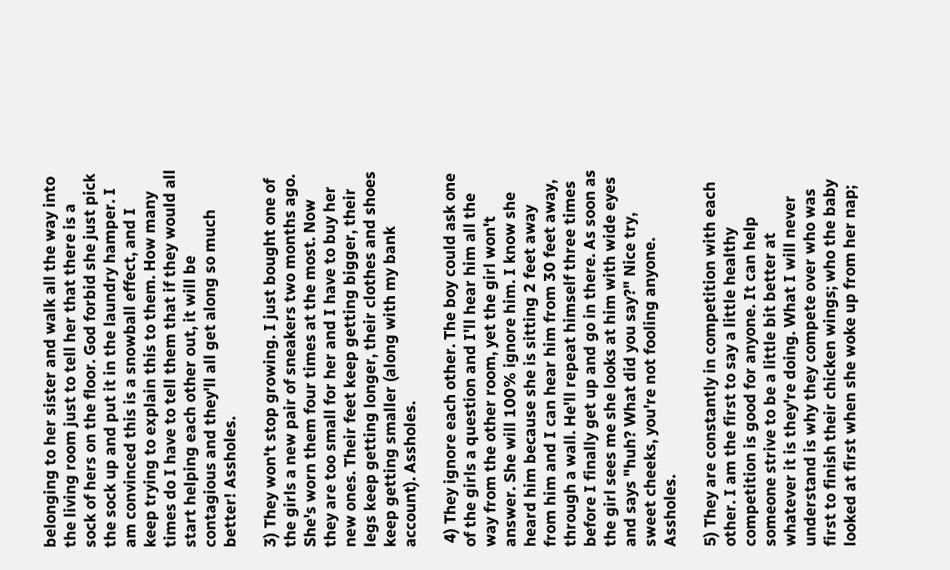belonging to her sister and walk all the way into the living room just to tell her that there is a sock of hers on the floor. God forbid she just pick the sock up and put it in the laundry hamper. I am convinced this is a snowball effect, and I keep trying to explain this to them. How many times do I have to tell them that if they would all start helping each other out, it will be contagious and they'll all get along so much better! Assholes.

3) They won't stop growing. I just bought one of the girls a new pair of sneakers two months ago. She's worn them four times at the most. Now they are too small for her and I have to buy her new ones. Their feet keep getting bigger, their legs keep getting longer, their clothes and shoes keep getting smaller (along with my bank account). Assholes.

 4) They ignore each other. The boy could ask one of the girls a question and I'll hear him all the way from the other room, yet the girl won't answer. She will 100% ignore him. I know she heard him because she is sitting 2 feet away from him and I can hear him from 30 feet away, through a wall. He'll repeat himself three times before I finally get up and go in there. As soon as the girl sees me she looks at him with wide eyes and says "huh? What did you say?" Nice try, sweet cheeks, you're not fooling anyone. Assholes.

5) They are constantly in competition with each other. I am the first to say a little healthy competition is good for anyone. It can help someone strive to be a little bit better at whatever it is they're doing. What I will never understand is why they compete over who was first to finish their chicken wings; who the baby looked at first when she woke up from her nap;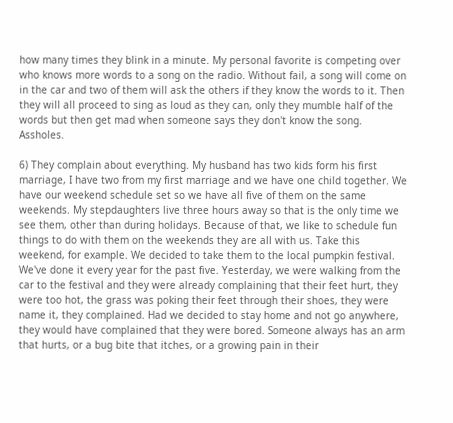how many times they blink in a minute. My personal favorite is competing over who knows more words to a song on the radio. Without fail, a song will come on in the car and two of them will ask the others if they know the words to it. Then they will all proceed to sing as loud as they can, only they mumble half of the words but then get mad when someone says they don't know the song. Assholes.

6) They complain about everything. My husband has two kids form his first marriage, I have two from my first marriage and we have one child together. We have our weekend schedule set so we have all five of them on the same weekends. My stepdaughters live three hours away so that is the only time we see them, other than during holidays. Because of that, we like to schedule fun things to do with them on the weekends they are all with us. Take this weekend, for example. We decided to take them to the local pumpkin festival. We've done it every year for the past five. Yesterday, we were walking from the car to the festival and they were already complaining that their feet hurt, they were too hot, the grass was poking their feet through their shoes, they were name it, they complained. Had we decided to stay home and not go anywhere, they would have complained that they were bored. Someone always has an arm that hurts, or a bug bite that itches, or a growing pain in their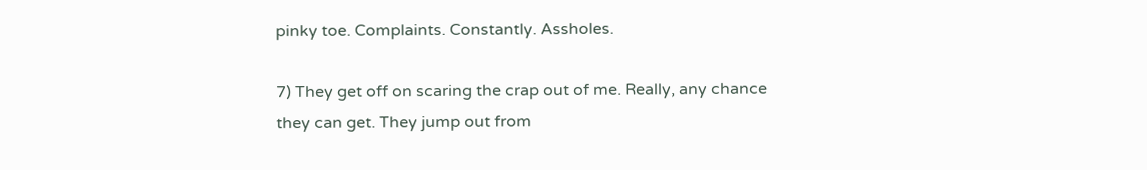pinky toe. Complaints. Constantly. Assholes.

7) They get off on scaring the crap out of me. Really, any chance they can get. They jump out from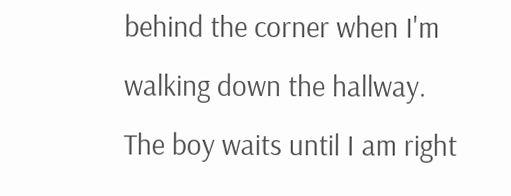behind the corner when I'm walking down the hallway. The boy waits until I am right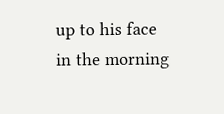up to his face in the morning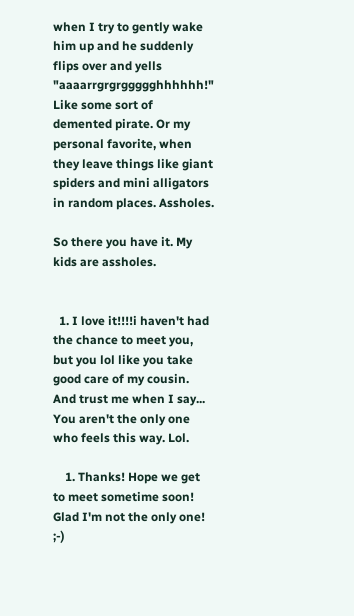when I try to gently wake him up and he suddenly flips over and yells "aaaarrgrgrggggghhhhhh!" Like some sort of demented pirate. Or my personal favorite, when they leave things like giant spiders and mini alligators in random places. Assholes.

So there you have it. My kids are assholes.


  1. I love it!!!!i haven't had the chance to meet you, but you lol like you take good care of my cousin. And trust me when I say... You aren't the only one who feels this way. Lol.

    1. Thanks! Hope we get to meet sometime soon! Glad I'm not the only one! ;-)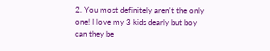2. You most definitely aren't the only one! I love my 3 kids dearly but boy can they be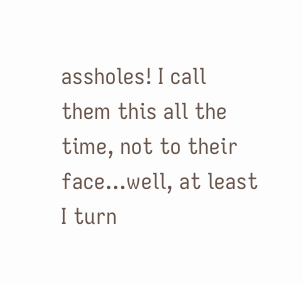assholes! I call them this all the time, not to their face...well, at least I turn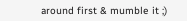around first & mumble it ;)